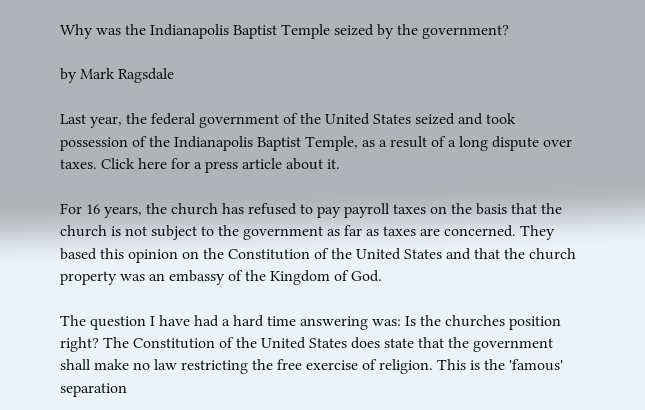Why was the Indianapolis Baptist Temple seized by the government?

by Mark Ragsdale

Last year, the federal government of the United States seized and took possession of the Indianapolis Baptist Temple, as a result of a long dispute over taxes. Click here for a press article about it.

For 16 years, the church has refused to pay payroll taxes on the basis that the church is not subject to the government as far as taxes are concerned. They based this opinion on the Constitution of the United States and that the church property was an embassy of the Kingdom of God.

The question I have had a hard time answering was: Is the churches position right? The Constitution of the United States does state that the government shall make no law restricting the free exercise of religion. This is the 'famous' separation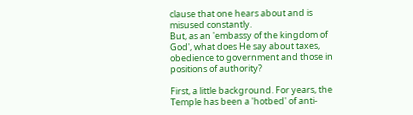clause that one hears about and is misused constantly.
But, as an 'embassy of the kingdom of God', what does He say about taxes, obedience to government and those in positions of authority?

First, a little background. For years, the Temple has been a 'hotbed' of anti-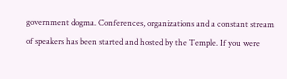government dogma. Conferences, organizations and a constant stream of speakers has been started and hosted by the Temple. If you were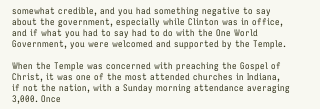somewhat credible, and you had something negative to say about the government, especially while Clinton was in office, and if what you had to say had to do with the One World Government, you were welcomed and supported by the Temple.

When the Temple was concerned with preaching the Gospel of Christ, it was one of the most attended churches in Indiana, if not the nation, with a Sunday morning attendance averaging 3,000. Once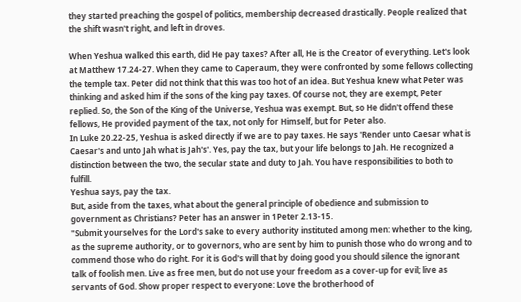they started preaching the gospel of politics, membership decreased drastically. People realized that the shift wasn't right, and left in droves.

When Yeshua walked this earth, did He pay taxes? After all, He is the Creator of everything. Let's look at Matthew 17.24-27. When they came to Caperaum, they were confronted by some fellows collecting the temple tax. Peter did not think that this was too hot of an idea. But Yeshua knew what Peter was thinking and asked him if the sons of the king pay taxes. Of course not, they are exempt, Peter replied. So, the Son of the King of the Universe, Yeshua was exempt. But, so He didn't offend these fellows, He provided payment of the tax, not only for Himself, but for Peter also.
In Luke 20.22-25, Yeshua is asked directly if we are to pay taxes. He says 'Render unto Caesar what is Caesar's and unto Jah what is Jah's'. Yes, pay the tax, but your life belongs to Jah. He recognized a distinction between the two, the secular state and duty to Jah. You have responsibilities to both to fulfill.
Yeshua says, pay the tax.
But, aside from the taxes, what about the general principle of obedience and submission to government as Christians? Peter has an answer in 1Peter 2.13-15.
"Submit yourselves for the Lord's sake to every authority instituted among men: whether to the king, as the supreme authority, or to governors, who are sent by him to punish those who do wrong and to commend those who do right. For it is God's will that by doing good you should silence the ignorant talk of foolish men. Live as free men, but do not use your freedom as a cover-up for evil; live as servants of God. Show proper respect to everyone: Love the brotherhood of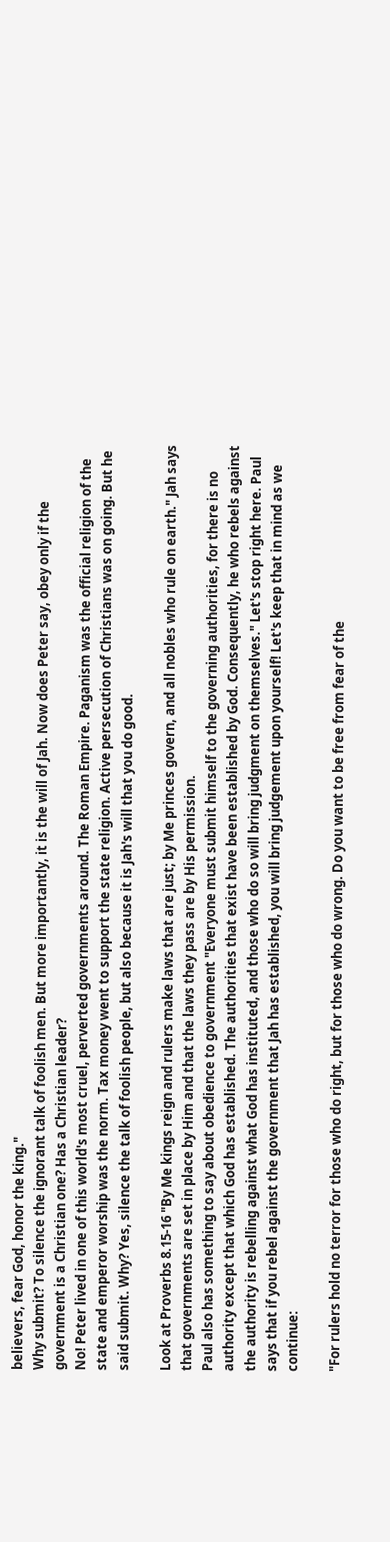believers, fear God, honor the king."
Why submit? To silence the ignorant talk of foolish men. But more importantly, it is the will of Jah. Now does Peter say, obey only if the government is a Christian one? Has a Christian leader?
No! Peter lived in one of this world's most cruel, perverted governments around. The Roman Empire. Paganism was the official religion of the state and emperor worship was the norm. Tax money went to support the state religion. Active persecution of Christians was on going. But he said submit. Why? Yes, silence the talk of foolish people, but also because it is Jah's will that you do good.

Look at Proverbs 8.15-16 "By Me kings reign and rulers make laws that are just; by Me princes govern, and all nobles who rule on earth." Jah says that governments are set in place by Him and that the laws they pass are by His permission.
Paul also has something to say about obedience to government "Everyone must submit himself to the governing authorities, for there is no authority except that which God has established. The authorities that exist have been established by God. Consequently, he who rebels against the authority is rebelling against what God has instituted, and those who do so will bring judgment on themselves." Let's stop right here. Paul says that if you rebel against the government that Jah has established, you will bring judgement upon yourself! Let's keep that in mind as we continue:

"For rulers hold no terror for those who do right, but for those who do wrong. Do you want to be free from fear of the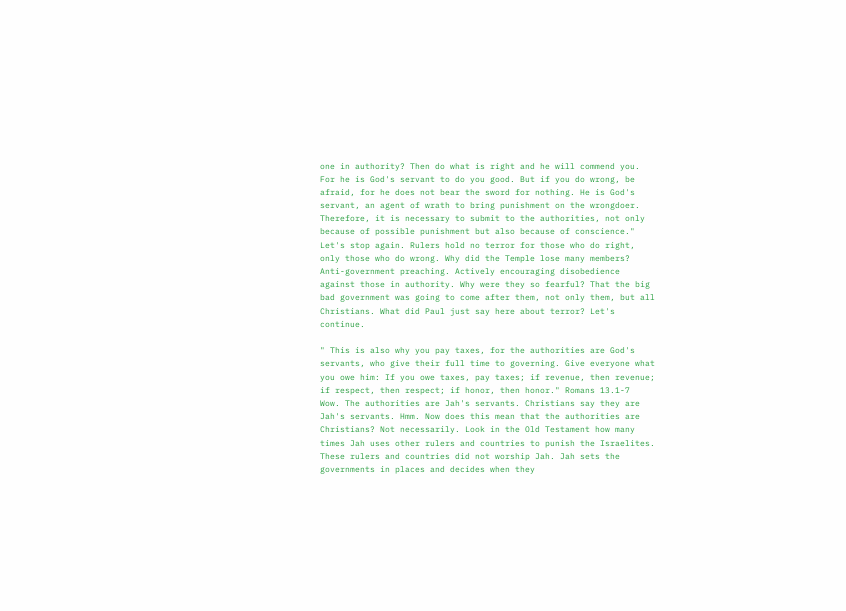one in authority? Then do what is right and he will commend you. For he is God's servant to do you good. But if you do wrong, be afraid, for he does not bear the sword for nothing. He is God's servant, an agent of wrath to bring punishment on the wrongdoer. Therefore, it is necessary to submit to the authorities, not only because of possible punishment but also because of conscience." Let's stop again. Rulers hold no terror for those who do right, only those who do wrong. Why did the Temple lose many members? Anti-government preaching. Actively encouraging disobedience against those in authority. Why were they so fearful? That the big bad government was going to come after them, not only them, but all Christians. What did Paul just say here about terror? Let's continue.

" This is also why you pay taxes, for the authorities are God's servants, who give their full time to governing. Give everyone what you owe him: If you owe taxes, pay taxes; if revenue, then revenue; if respect, then respect; if honor, then honor." Romans 13.1-7
Wow. The authorities are Jah's servants. Christians say they are Jah's servants. Hmm. Now does this mean that the authorities are Christians? Not necessarily. Look in the Old Testament how many times Jah uses other rulers and countries to punish the Israelites. These rulers and countries did not worship Jah. Jah sets the governments in places and decides when they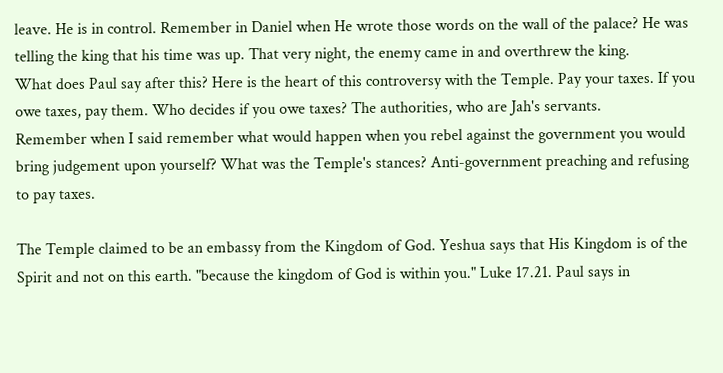leave. He is in control. Remember in Daniel when He wrote those words on the wall of the palace? He was telling the king that his time was up. That very night, the enemy came in and overthrew the king.
What does Paul say after this? Here is the heart of this controversy with the Temple. Pay your taxes. If you owe taxes, pay them. Who decides if you owe taxes? The authorities, who are Jah's servants.
Remember when I said remember what would happen when you rebel against the government you would bring judgement upon yourself? What was the Temple's stances? Anti-government preaching and refusing to pay taxes.

The Temple claimed to be an embassy from the Kingdom of God. Yeshua says that His Kingdom is of the Spirit and not on this earth. "because the kingdom of God is within you." Luke 17.21. Paul says in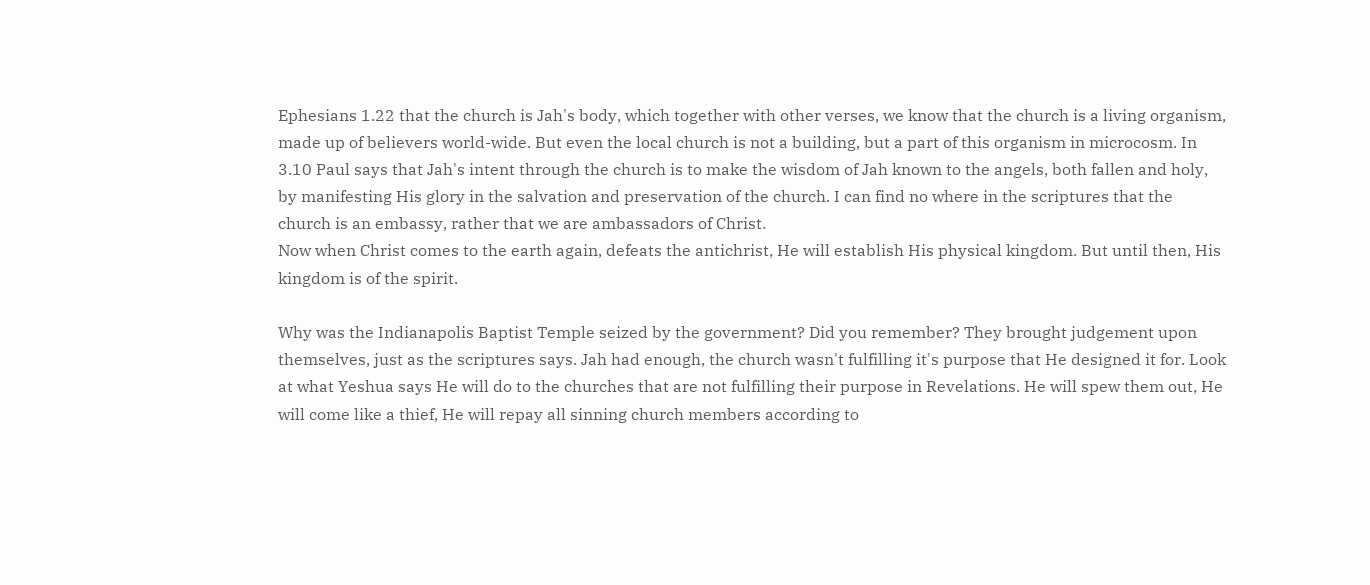Ephesians 1.22 that the church is Jah's body, which together with other verses, we know that the church is a living organism, made up of believers world-wide. But even the local church is not a building, but a part of this organism in microcosm. In 3.10 Paul says that Jah's intent through the church is to make the wisdom of Jah known to the angels, both fallen and holy, by manifesting His glory in the salvation and preservation of the church. I can find no where in the scriptures that the church is an embassy, rather that we are ambassadors of Christ.
Now when Christ comes to the earth again, defeats the antichrist, He will establish His physical kingdom. But until then, His kingdom is of the spirit.

Why was the Indianapolis Baptist Temple seized by the government? Did you remember? They brought judgement upon themselves, just as the scriptures says. Jah had enough, the church wasn't fulfilling it's purpose that He designed it for. Look at what Yeshua says He will do to the churches that are not fulfilling their purpose in Revelations. He will spew them out, He will come like a thief, He will repay all sinning church members according to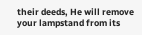their deeds, He will remove your lampstand from its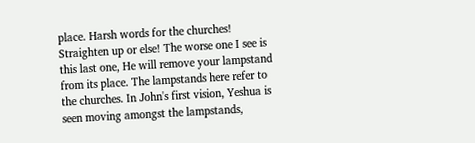place. Harsh words for the churches! Straighten up or else! The worse one I see is this last one, He will remove your lampstand from its place. The lampstands here refer to the churches. In John's first vision, Yeshua is seen moving amongst the lampstands,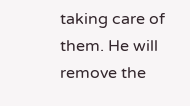taking care of them. He will remove the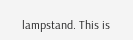lampstand. This is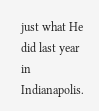just what He did last year in Indianapolis.